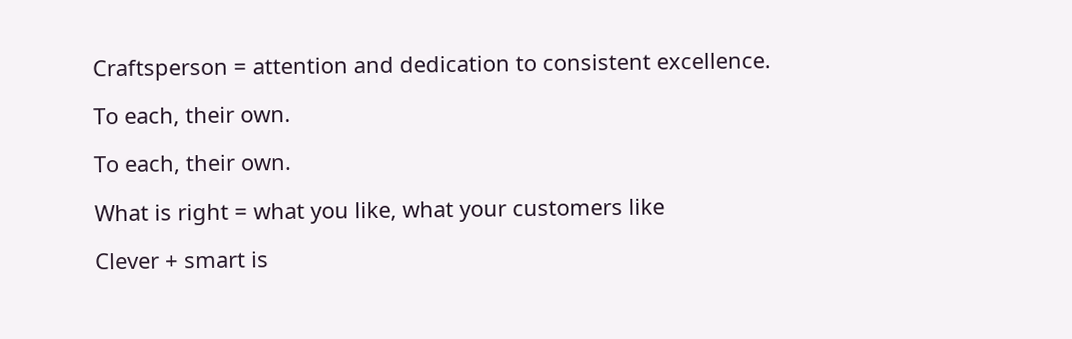Craftsperson = attention and dedication to consistent excellence.

To each, their own.

To each, their own.

What is right = what you like, what your customers like

Clever + smart is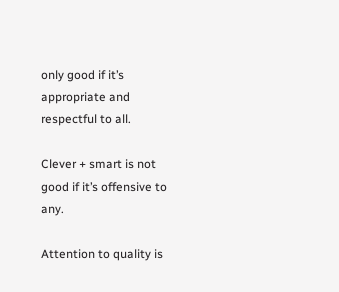only good if it’s appropriate and respectful to all.

Clever + smart is not good if it’s offensive to any.

Attention to quality is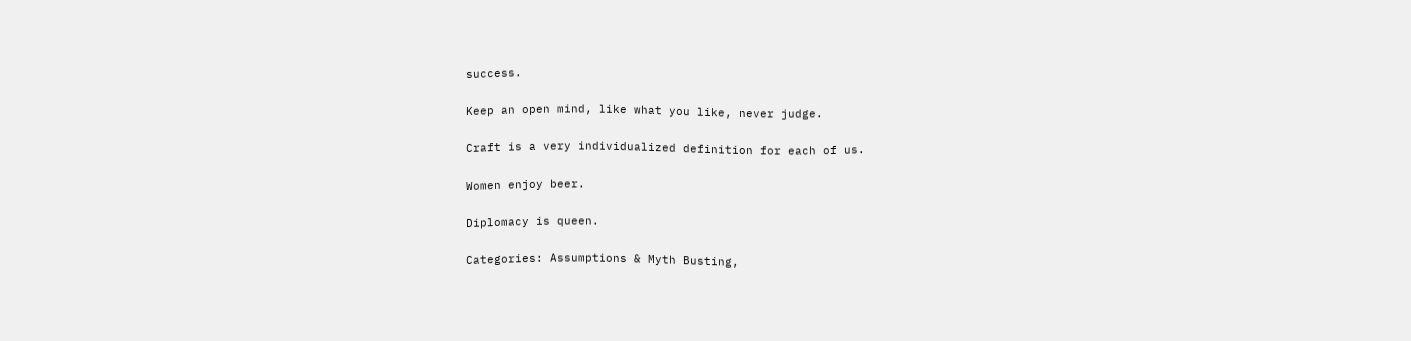success.

Keep an open mind, like what you like, never judge.

Craft is a very individualized definition for each of us.

Women enjoy beer.

Diplomacy is queen.

Categories: Assumptions & Myth Busting,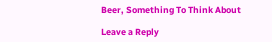Beer, Something To Think About

Leave a Reply